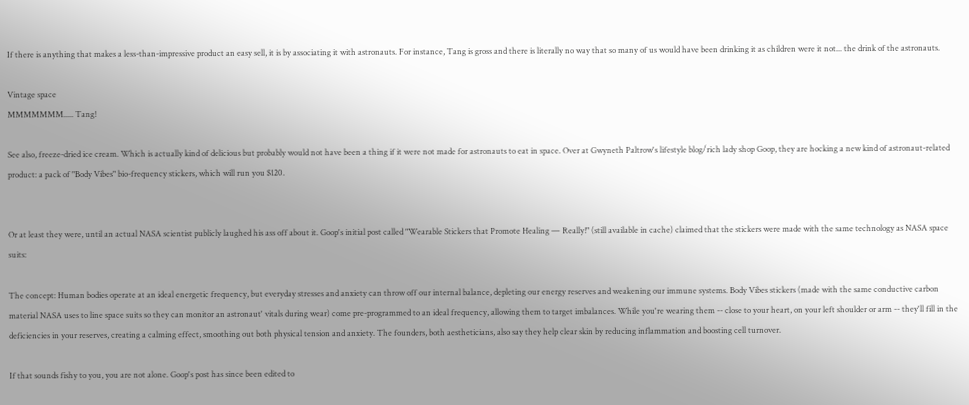If there is anything that makes a less-than-impressive product an easy sell, it is by associating it with astronauts. For instance, Tang is gross and there is literally no way that so many of us would have been drinking it as children were it not... the drink of the astronauts.

Vintage space
MMMMMMM..... Tang!

See also, freeze-dried ice cream. Which is actually kind of delicious but probably would not have been a thing if it were not made for astronauts to eat in space. Over at Gwyneth Paltrow's lifestyle blog/rich lady shop Goop, they are hocking a new kind of astronaut-related product: a pack of "Body Vibes" bio-frequency stickers, which will run you $120.


Or at least they were, until an actual NASA scientist publicly laughed his ass off about it. Goop's initial post called "Wearable Stickers that Promote Healing — Really!" (still available in cache) claimed that the stickers were made with the same technology as NASA space suits:

The concept: Human bodies operate at an ideal energetic frequency, but everyday stresses and anxiety can throw off our internal balance, depleting our energy reserves and weakening our immune systems. Body Vibes stickers (made with the same conductive carbon material NASA uses to line space suits so they can monitor an astronaut' vitals during wear) come pre-programmed to an ideal frequency, allowing them to target imbalances. While you're wearing them -- close to your heart, on your left shoulder or arm -- they'll fill in the deficiencies in your reserves, creating a calming effect, smoothing out both physical tension and anxiety. The founders, both aestheticians, also say they help clear skin by reducing inflammation and boosting cell turnover.

If that sounds fishy to you, you are not alone. Goop's post has since been edited to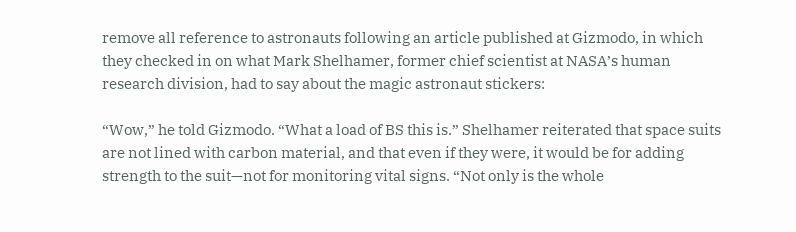remove all reference to astronauts following an article published at Gizmodo, in which they checked in on what Mark Shelhamer, former chief scientist at NASA’s human research division, had to say about the magic astronaut stickers:

“Wow,” he told Gizmodo. “What a load of BS this is.” Shelhamer reiterated that space suits are not lined with carbon material, and that even if they were, it would be for adding strength to the suit—not for monitoring vital signs. “Not only is the whole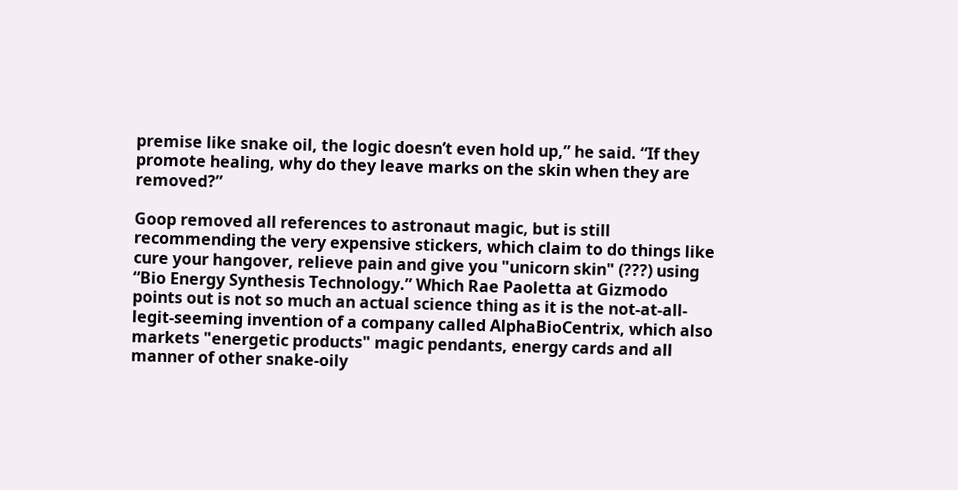premise like snake oil, the logic doesn’t even hold up,” he said. “If they promote healing, why do they leave marks on the skin when they are removed?”

Goop removed all references to astronaut magic, but is still recommending the very expensive stickers, which claim to do things like cure your hangover, relieve pain and give you "unicorn skin" (???) using “Bio Energy Synthesis Technology.” Which Rae Paoletta at Gizmodo points out is not so much an actual science thing as it is the not-at-all-legit-seeming invention of a company called AlphaBioCentrix, which also markets "energetic products" magic pendants, energy cards and all manner of other snake-oily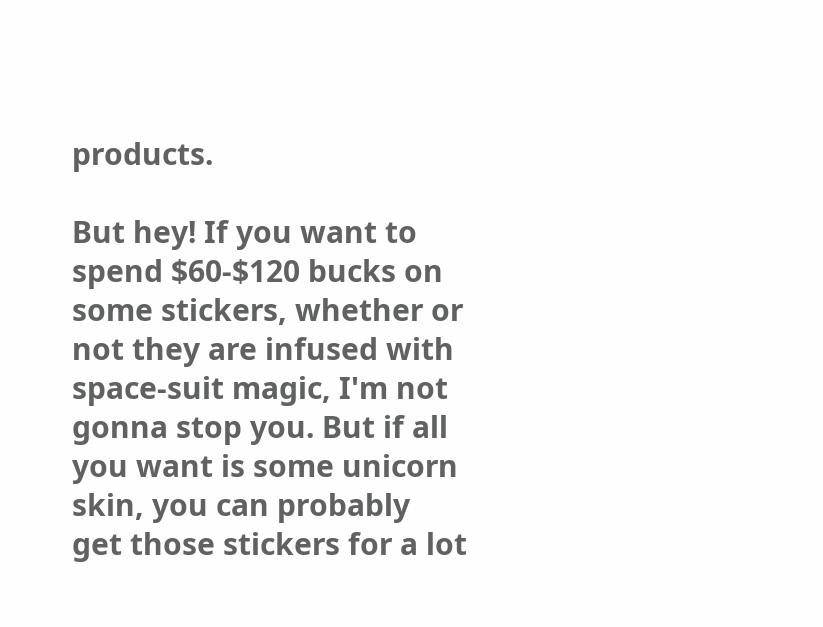products.

But hey! If you want to spend $60-$120 bucks on some stickers, whether or not they are infused with space-suit magic, I'm not gonna stop you. But if all you want is some unicorn skin, you can probably get those stickers for a lot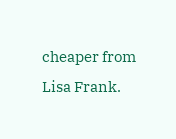cheaper from Lisa Frank.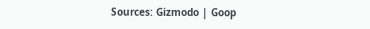Sources: Gizmodo | Goop